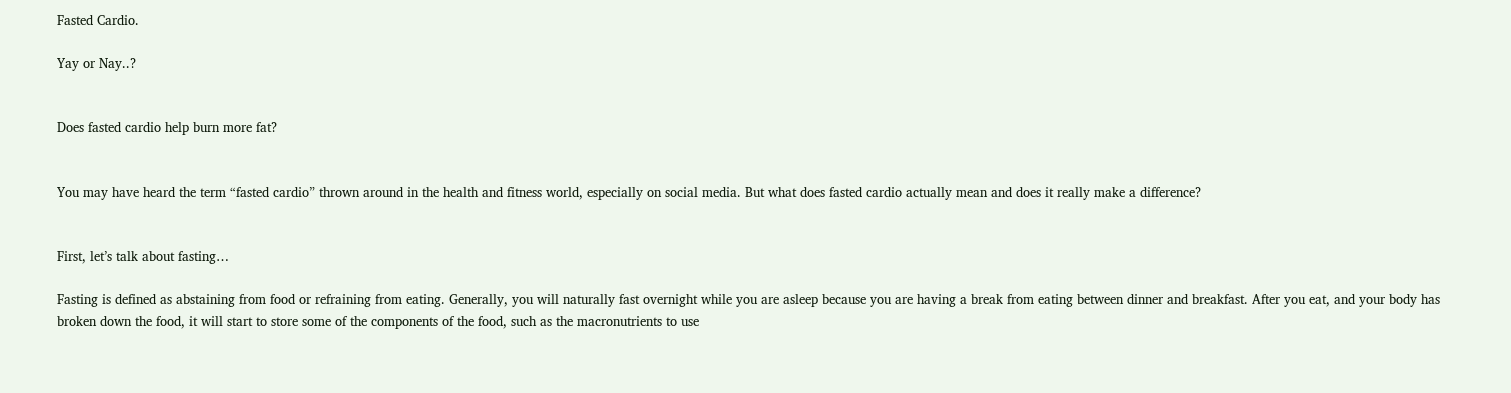Fasted Cardio.

Yay or Nay..?


Does fasted cardio help burn more fat?


You may have heard the term “fasted cardio” thrown around in the health and fitness world, especially on social media. But what does fasted cardio actually mean and does it really make a difference?


First, let’s talk about fasting…

Fasting is defined as abstaining from food or refraining from eating. Generally, you will naturally fast overnight while you are asleep because you are having a break from eating between dinner and breakfast. After you eat, and your body has broken down the food, it will start to store some of the components of the food, such as the macronutrients to use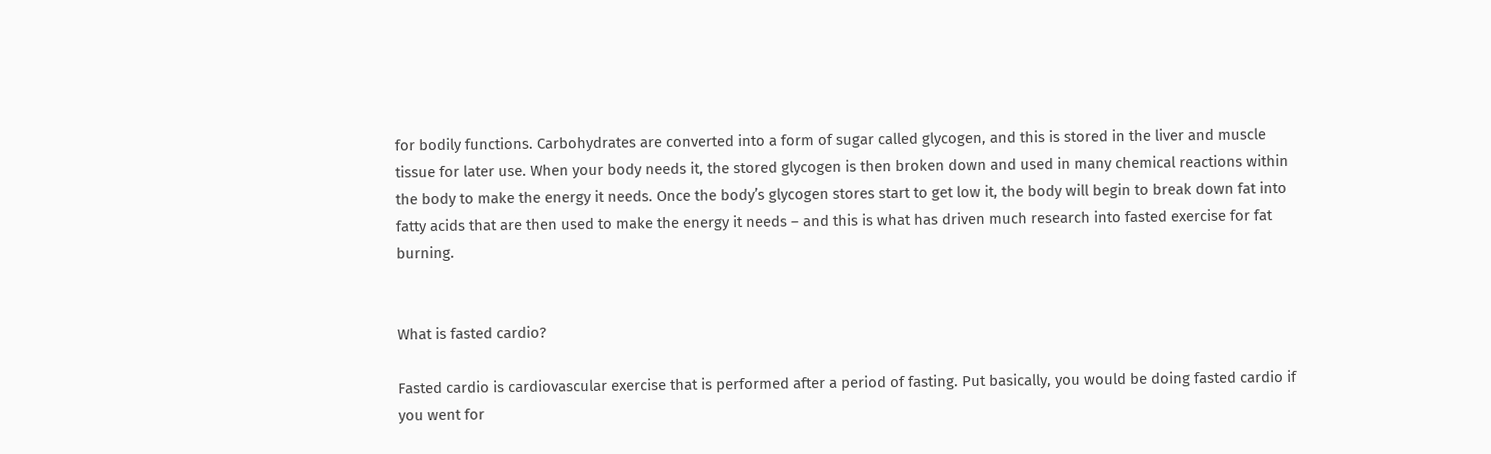for bodily functions. Carbohydrates are converted into a form of sugar called glycogen, and this is stored in the liver and muscle tissue for later use. When your body needs it, the stored glycogen is then broken down and used in many chemical reactions within the body to make the energy it needs. Once the body’s glycogen stores start to get low it, the body will begin to break down fat into fatty acids that are then used to make the energy it needs – and this is what has driven much research into fasted exercise for fat burning.


What is fasted cardio?

Fasted cardio is cardiovascular exercise that is performed after a period of fasting. Put basically, you would be doing fasted cardio if you went for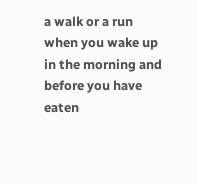a walk or a run when you wake up in the morning and before you have eaten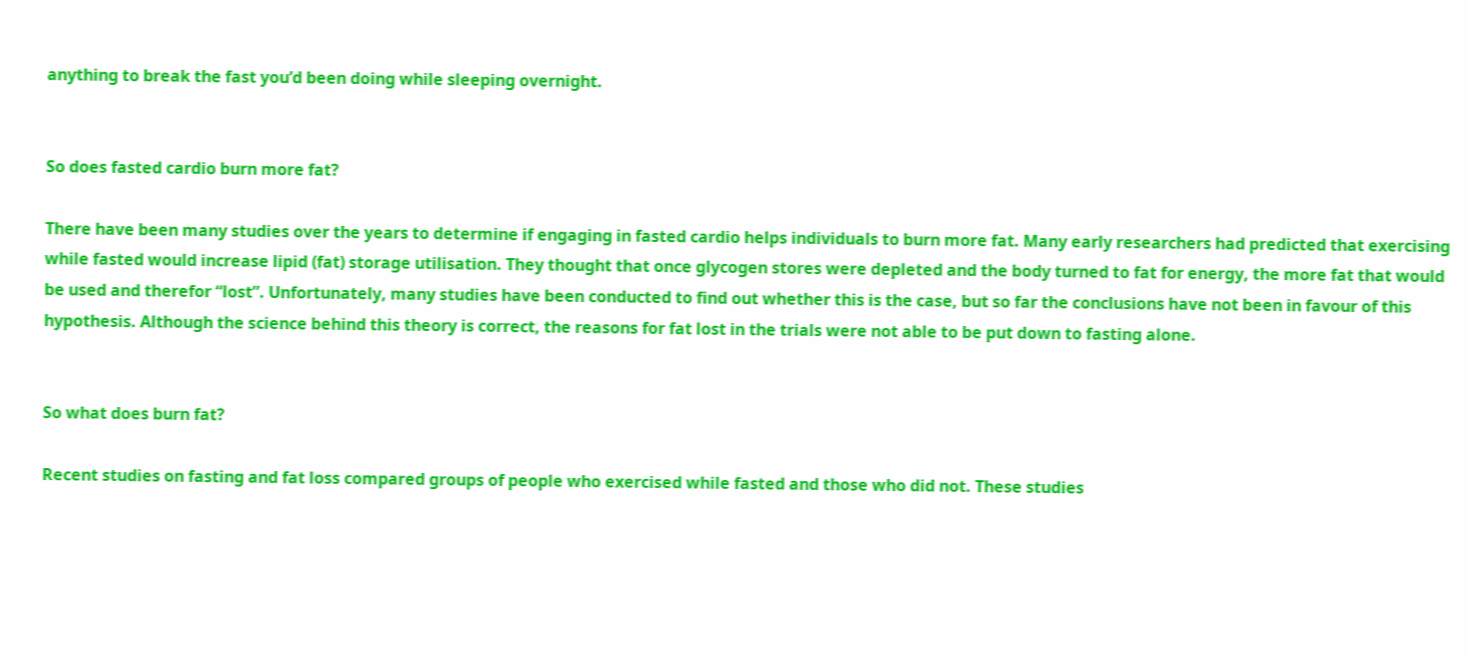anything to break the fast you’d been doing while sleeping overnight.


So does fasted cardio burn more fat?

There have been many studies over the years to determine if engaging in fasted cardio helps individuals to burn more fat. Many early researchers had predicted that exercising while fasted would increase lipid (fat) storage utilisation. They thought that once glycogen stores were depleted and the body turned to fat for energy, the more fat that would be used and therefor “lost”. Unfortunately, many studies have been conducted to find out whether this is the case, but so far the conclusions have not been in favour of this hypothesis. Although the science behind this theory is correct, the reasons for fat lost in the trials were not able to be put down to fasting alone.


So what does burn fat?

Recent studies on fasting and fat loss compared groups of people who exercised while fasted and those who did not. These studies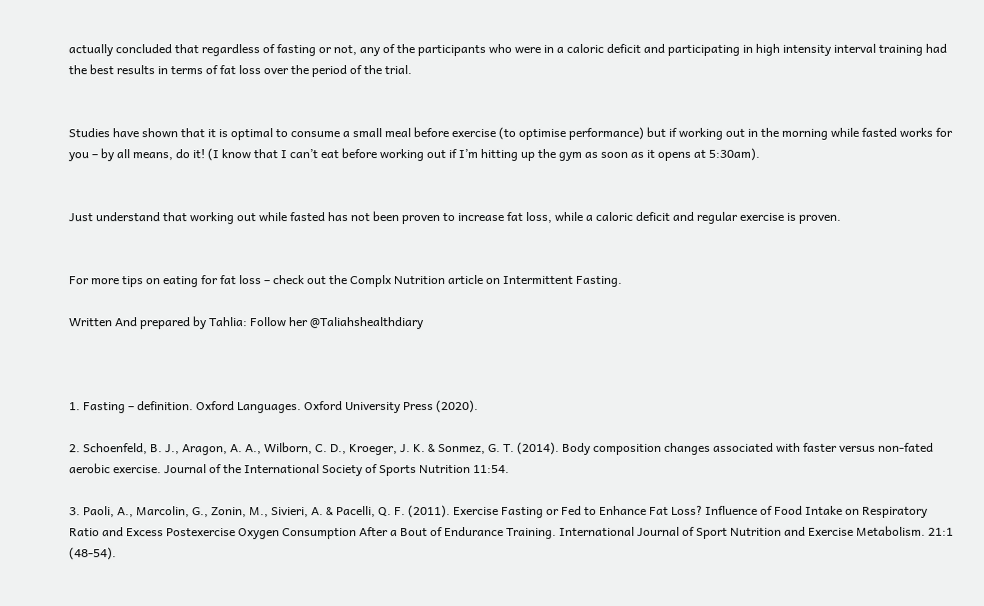actually concluded that regardless of fasting or not, any of the participants who were in a caloric deficit and participating in high intensity interval training had the best results in terms of fat loss over the period of the trial.


Studies have shown that it is optimal to consume a small meal before exercise (to optimise performance) but if working out in the morning while fasted works for you – by all means, do it! (I know that I can’t eat before working out if I’m hitting up the gym as soon as it opens at 5:30am).


Just understand that working out while fasted has not been proven to increase fat loss, while a caloric deficit and regular exercise is proven.


For more tips on eating for fat loss – check out the Complx Nutrition article on Intermittent Fasting.

Written And prepared by Tahlia: Follow her @Taliahshealthdiary



1. Fasting – definition. Oxford Languages. Oxford University Press (2020).

2. Schoenfeld, B. J., Aragon, A. A., Wilborn, C. D., Kroeger, J. K. & Sonmez, G. T. (2014). Body composition changes associated with faster versus non-fated aerobic exercise. Journal of the International Society of Sports Nutrition 11:54.

3. Paoli, A., Marcolin, G., Zonin, M., Sivieri, A. & Pacelli, Q. F. (2011). Exercise Fasting or Fed to Enhance Fat Loss? Influence of Food Intake on Respiratory Ratio and Excess Postexercise Oxygen Consumption After a Bout of Endurance Training. International Journal of Sport Nutrition and Exercise Metabolism. 21:1 (48-54).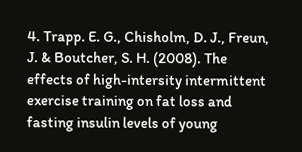4. Trapp. E. G., Chisholm, D. J., Freun, J. & Boutcher, S. H. (2008). The effects of high-intersity intermittent exercise training on fat loss and fasting insulin levels of young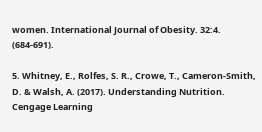women. International Journal of Obesity. 32:4. (684-691).

5. Whitney, E., Rolfes, S. R., Crowe, T., Cameron-Smith, D. & Walsh, A. (2017). Understanding Nutrition. Cengage Learning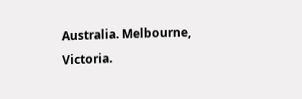Australia. Melbourne, Victoria.